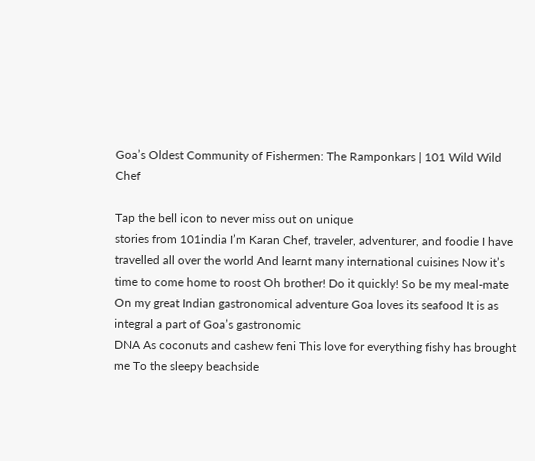Goa’s Oldest Community of Fishermen: The Ramponkars | 101 Wild Wild Chef

Tap the bell icon to never miss out on unique
stories from 101india I’m Karan Chef, traveler, adventurer, and foodie I have travelled all over the world And learnt many international cuisines Now it’s time to come home to roost Oh brother! Do it quickly! So be my meal-mate On my great Indian gastronomical adventure Goa loves its seafood It is as integral a part of Goa’s gastronomic
DNA As coconuts and cashew feni This love for everything fishy has brought
me To the sleepy beachside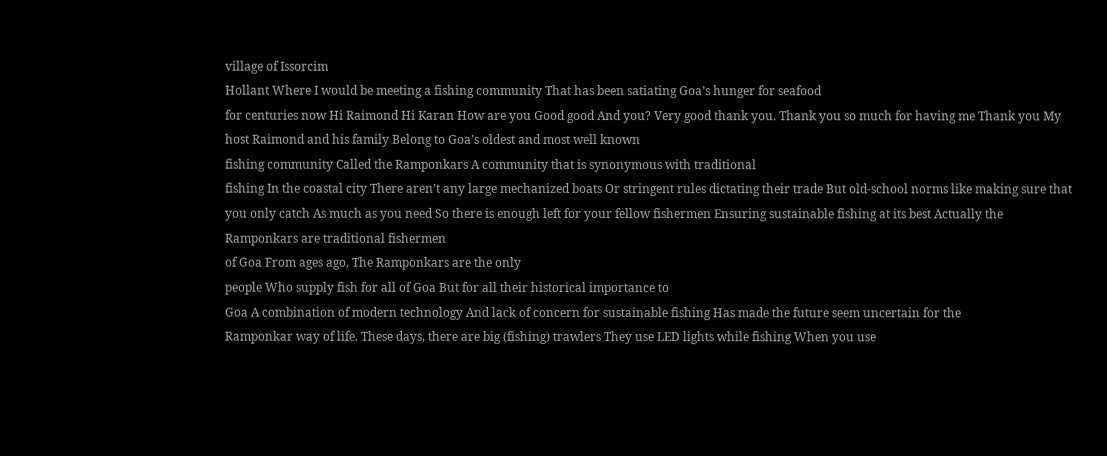village of Issorcim
Hollant Where I would be meeting a fishing community That has been satiating Goa’s hunger for seafood
for centuries now Hi Raimond Hi Karan How are you Good good And you? Very good thank you. Thank you so much for having me Thank you My host Raimond and his family Belong to Goa’s oldest and most well known
fishing community Called the Ramponkars A community that is synonymous with traditional
fishing In the coastal city There aren’t any large mechanized boats Or stringent rules dictating their trade But old-school norms like making sure that
you only catch As much as you need So there is enough left for your fellow fishermen Ensuring sustainable fishing at its best Actually the Ramponkars are traditional fishermen
of Goa From ages ago, The Ramponkars are the only
people Who supply fish for all of Goa But for all their historical importance to
Goa A combination of modern technology And lack of concern for sustainable fishing Has made the future seem uncertain for the
Ramponkar way of life. These days, there are big (fishing) trawlers They use LED lights while fishing When you use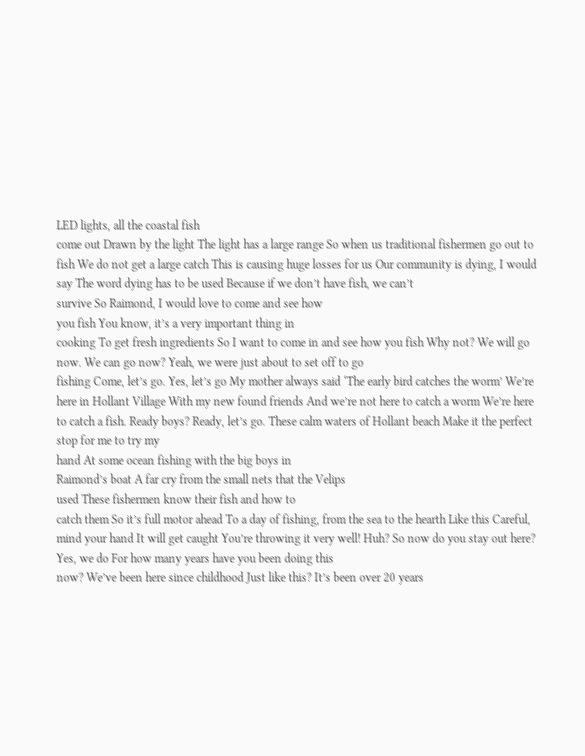LED lights, all the coastal fish
come out Drawn by the light The light has a large range So when us traditional fishermen go out to
fish We do not get a large catch This is causing huge losses for us Our community is dying, I would say The word dying has to be used Because if we don’t have fish, we can’t
survive So Raimond, I would love to come and see how
you fish You know, it’s a very important thing in
cooking To get fresh ingredients So I want to come in and see how you fish Why not? We will go now. We can go now? Yeah, we were just about to set off to go
fishing Come, let’s go. Yes, let’s go My mother always said ‘The early bird catches the worm’ We’re here in Hollant Village With my new found friends And we’re not here to catch a worm We’re here to catch a fish. Ready boys? Ready, let’s go. These calm waters of Hollant beach Make it the perfect stop for me to try my
hand At some ocean fishing with the big boys in
Raimond’s boat A far cry from the small nets that the Velips
used These fishermen know their fish and how to
catch them So it’s full motor ahead To a day of fishing, from the sea to the hearth Like this Careful, mind your hand It will get caught You’re throwing it very well! Huh? So now do you stay out here? Yes, we do For how many years have you been doing this
now? We’ve been here since childhood Just like this? It’s been over 20 years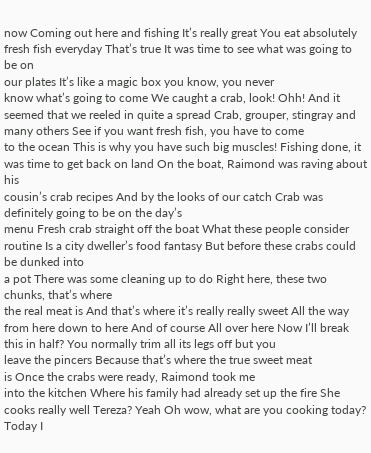now Coming out here and fishing It’s really great You eat absolutely fresh fish everyday That’s true It was time to see what was going to be on
our plates It’s like a magic box you know, you never
know what’s going to come We caught a crab, look! Ohh! And it seemed that we reeled in quite a spread Crab, grouper, stingray and many others See if you want fresh fish, you have to come
to the ocean This is why you have such big muscles! Fishing done, it was time to get back on land On the boat, Raimond was raving about his
cousin’s crab recipes And by the looks of our catch Crab was definitely going to be on the day’s
menu Fresh crab straight off the boat What these people consider routine Is a city dweller’s food fantasy But before these crabs could be dunked into
a pot There was some cleaning up to do Right here, these two chunks, that’s where
the real meat is And that’s where it’s really really sweet All the way from here down to here And of course All over here Now I’ll break this in half? You normally trim all its legs off but you
leave the pincers Because that’s where the true sweet meat
is Once the crabs were ready, Raimond took me
into the kitchen Where his family had already set up the fire She cooks really well Tereza? Yeah Oh wow, what are you cooking today? Today I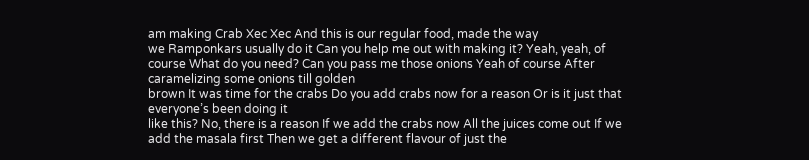am making Crab Xec Xec And this is our regular food, made the way
we Ramponkars usually do it Can you help me out with making it? Yeah, yeah, of course What do you need? Can you pass me those onions Yeah of course After caramelizing some onions till golden
brown It was time for the crabs Do you add crabs now for a reason Or is it just that everyone’s been doing it
like this? No, there is a reason If we add the crabs now All the juices come out If we add the masala first Then we get a different flavour of just the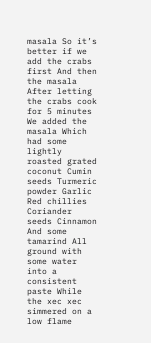masala So it’s better if we add the crabs first And then the masala After letting the crabs cook for 5 minutes We added the masala Which had some lightly roasted grated coconut Cumin seeds Turmeric powder Garlic Red chillies Coriander seeds Cinnamon And some tamarind All ground with some water into a consistent
paste While the xec xec simmered on a low flame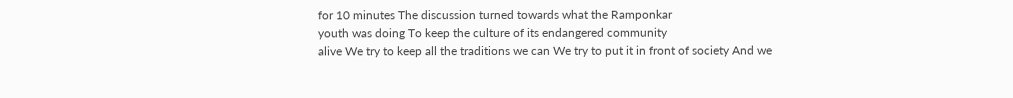for 10 minutes The discussion turned towards what the Ramponkar
youth was doing To keep the culture of its endangered community
alive We try to keep all the traditions we can We try to put it in front of society And we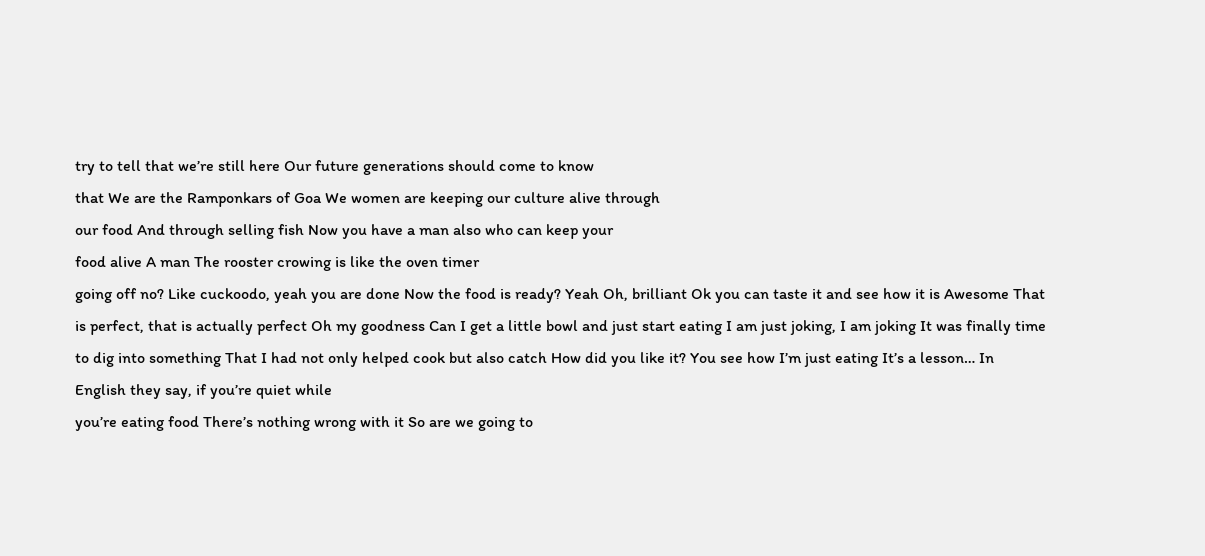try to tell that we’re still here Our future generations should come to know
that We are the Ramponkars of Goa We women are keeping our culture alive through
our food And through selling fish Now you have a man also who can keep your
food alive A man The rooster crowing is like the oven timer
going off no? Like cuckoodo, yeah you are done Now the food is ready? Yeah Oh, brilliant Ok you can taste it and see how it is Awesome That is perfect, that is actually perfect Oh my goodness Can I get a little bowl and just start eating I am just joking, I am joking It was finally time to dig into something That I had not only helped cook but also catch How did you like it? You see how I’m just eating It’s a lesson… In English they say, if you’re quiet while
you’re eating food There’s nothing wrong with it So are we going to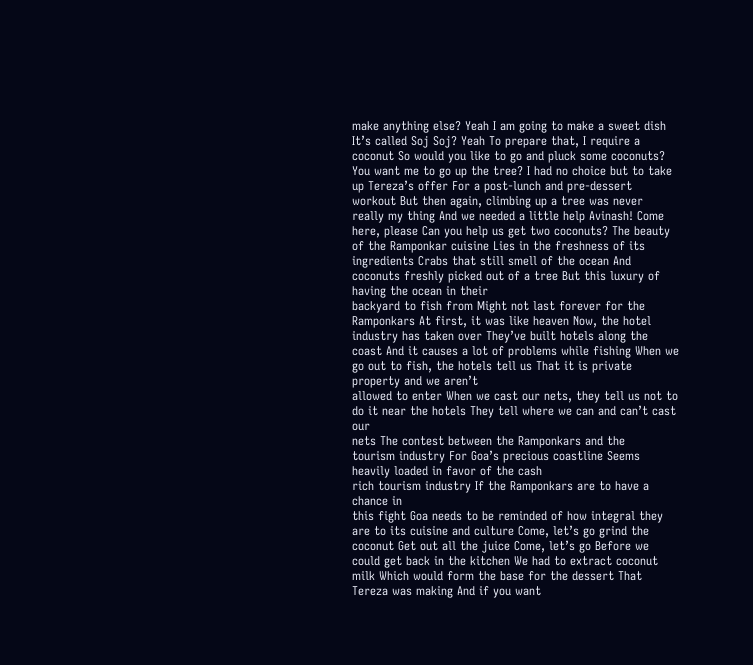make anything else? Yeah I am going to make a sweet dish It’s called Soj Soj? Yeah To prepare that, I require a coconut So would you like to go and pluck some coconuts? You want me to go up the tree? I had no choice but to take up Tereza’s offer For a post-lunch and pre-dessert workout But then again, climbing up a tree was never
really my thing And we needed a little help Avinash! Come here, please Can you help us get two coconuts? The beauty of the Ramponkar cuisine Lies in the freshness of its ingredients Crabs that still smell of the ocean And coconuts freshly picked out of a tree But this luxury of having the ocean in their
backyard to fish from Might not last forever for the Ramponkars At first, it was like heaven Now, the hotel industry has taken over They’ve built hotels along the coast And it causes a lot of problems while fishing When we go out to fish, the hotels tell us That it is private property and we aren’t
allowed to enter When we cast our nets, they tell us not to
do it near the hotels They tell where we can and can’t cast our
nets The contest between the Ramponkars and the
tourism industry For Goa’s precious coastline Seems heavily loaded in favor of the cash
rich tourism industry If the Ramponkars are to have a chance in
this fight Goa needs to be reminded of how integral they
are to its cuisine and culture Come, let’s go grind the coconut Get out all the juice Come, let’s go Before we could get back in the kitchen We had to extract coconut milk Which would form the base for the dessert That Tereza was making And if you want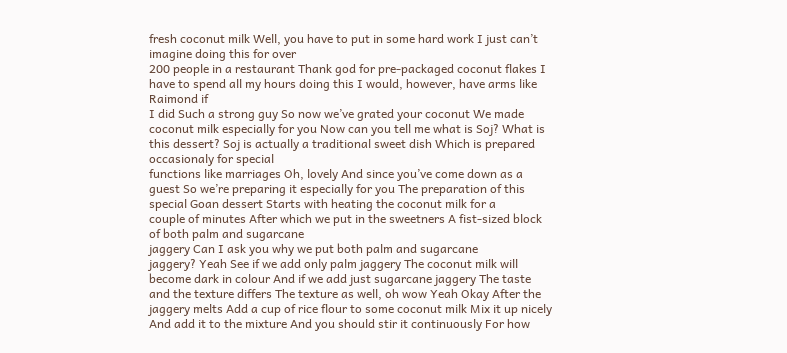fresh coconut milk Well, you have to put in some hard work I just can’t imagine doing this for over
200 people in a restaurant Thank god for pre-packaged coconut flakes I have to spend all my hours doing this I would, however, have arms like Raimond if
I did Such a strong guy So now we’ve grated your coconut We made coconut milk especially for you Now can you tell me what is Soj? What is this dessert? Soj is actually a traditional sweet dish Which is prepared occasionaly for special
functions like marriages Oh, lovely And since you’ve come down as a guest So we’re preparing it especially for you The preparation of this special Goan dessert Starts with heating the coconut milk for a
couple of minutes After which we put in the sweetners A fist-sized block of both palm and sugarcane
jaggery Can I ask you why we put both palm and sugarcane
jaggery? Yeah See if we add only palm jaggery The coconut milk will become dark in colour And if we add just sugarcane jaggery The taste and the texture differs The texture as well, oh wow Yeah Okay After the jaggery melts Add a cup of rice flour to some coconut milk Mix it up nicely And add it to the mixture And you should stir it continuously For how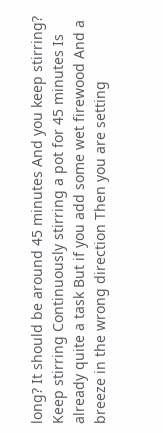long? It should be around 45 minutes And you keep stirring? Keep stirring Continuously stirring a pot for 45 minutes Is already quite a task But if you add some wet firewood And a breeze in the wrong direction Then you are setting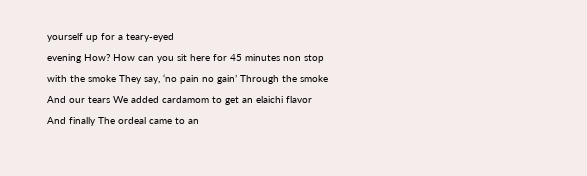yourself up for a teary-eyed
evening How? How can you sit here for 45 minutes non stop
with the smoke They say, ‘no pain no gain’ Through the smoke And our tears We added cardamom to get an elaichi flavor And finally The ordeal came to an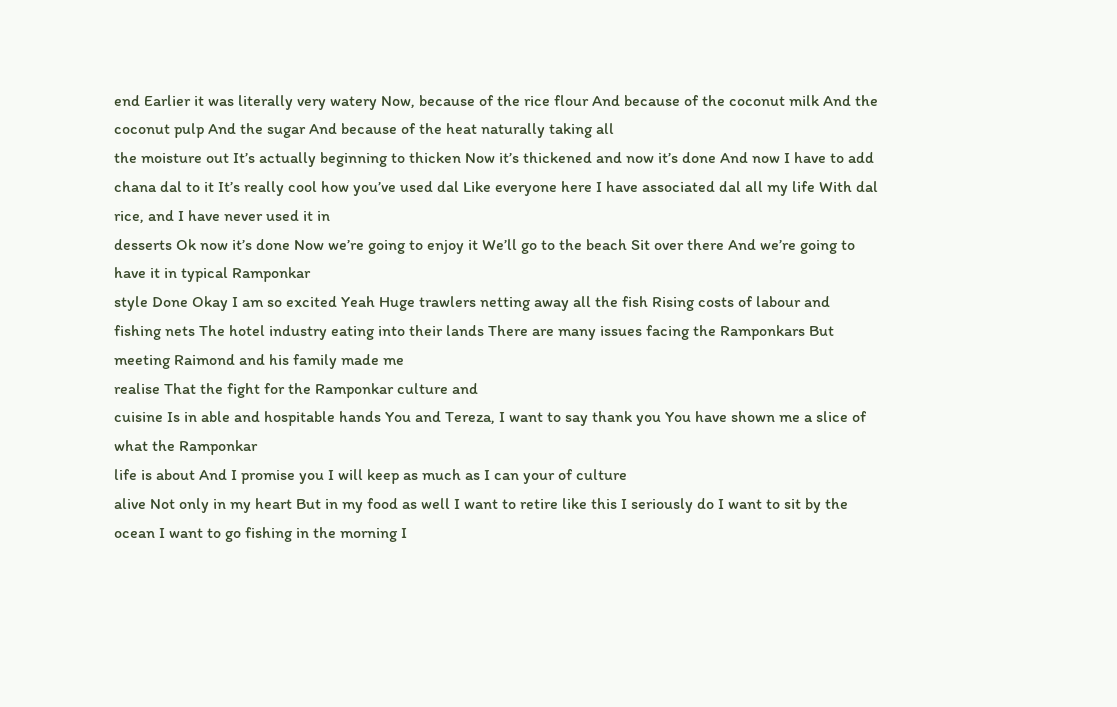end Earlier it was literally very watery Now, because of the rice flour And because of the coconut milk And the coconut pulp And the sugar And because of the heat naturally taking all
the moisture out It’s actually beginning to thicken Now it’s thickened and now it’s done And now I have to add chana dal to it It’s really cool how you’ve used dal Like everyone here I have associated dal all my life With dal rice, and I have never used it in
desserts Ok now it’s done Now we’re going to enjoy it We’ll go to the beach Sit over there And we’re going to have it in typical Ramponkar
style Done Okay I am so excited Yeah Huge trawlers netting away all the fish Rising costs of labour and fishing nets The hotel industry eating into their lands There are many issues facing the Ramponkars But meeting Raimond and his family made me
realise That the fight for the Ramponkar culture and
cuisine Is in able and hospitable hands You and Tereza, I want to say thank you You have shown me a slice of what the Ramponkar
life is about And I promise you I will keep as much as I can your of culture
alive Not only in my heart But in my food as well I want to retire like this I seriously do I want to sit by the ocean I want to go fishing in the morning I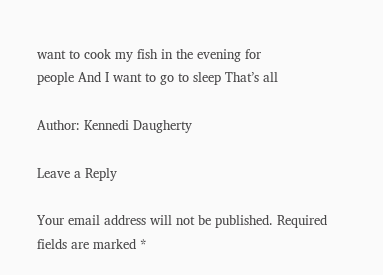want to cook my fish in the evening for
people And I want to go to sleep That’s all

Author: Kennedi Daugherty

Leave a Reply

Your email address will not be published. Required fields are marked *